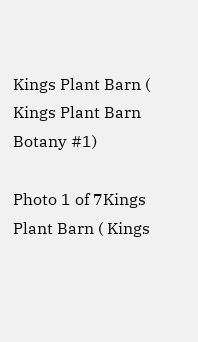Kings Plant Barn ( Kings Plant Barn Botany #1)

Photo 1 of 7Kings Plant Barn ( Kings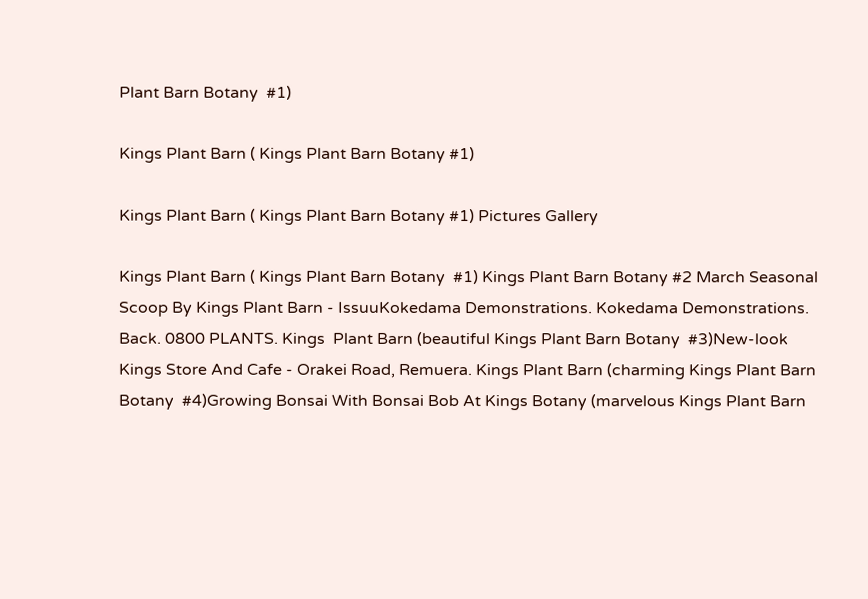Plant Barn Botany  #1)

Kings Plant Barn ( Kings Plant Barn Botany #1)

Kings Plant Barn ( Kings Plant Barn Botany #1) Pictures Gallery

Kings Plant Barn ( Kings Plant Barn Botany  #1) Kings Plant Barn Botany #2 March Seasonal Scoop By Kings Plant Barn - IssuuKokedama Demonstrations. Kokedama Demonstrations. Back. 0800 PLANTS. Kings  Plant Barn (beautiful Kings Plant Barn Botany  #3)New-look Kings Store And Cafe - Orakei Road, Remuera. Kings Plant Barn (charming Kings Plant Barn Botany  #4)Growing Bonsai With Bonsai Bob At Kings Botany (marvelous Kings Plant Barn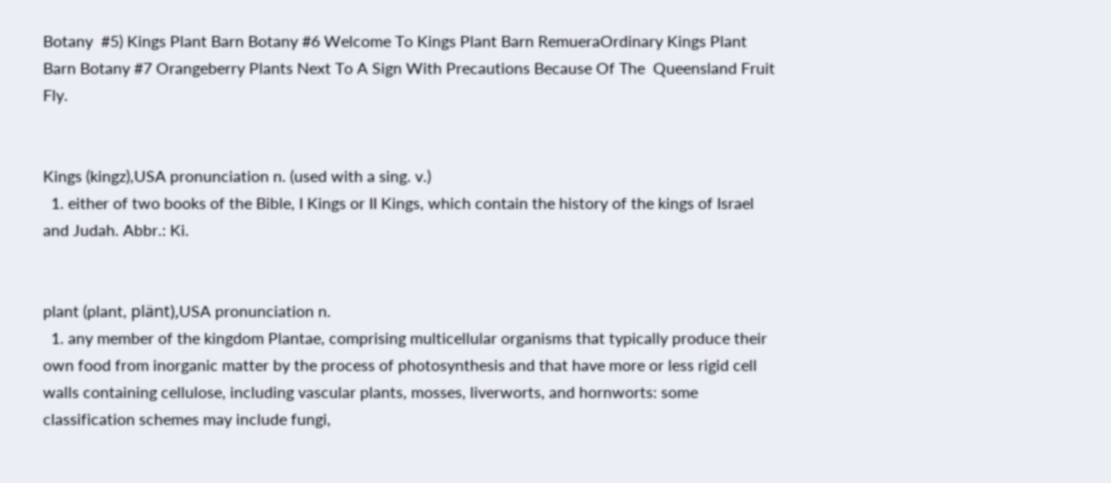Botany  #5) Kings Plant Barn Botany #6 Welcome To Kings Plant Barn RemueraOrdinary Kings Plant Barn Botany #7 Orangeberry Plants Next To A Sign With Precautions Because Of The  Queensland Fruit Fly.


Kings (kingz),USA pronunciation n. (used with a sing. v.)
  1. either of two books of the Bible, I Kings or II Kings, which contain the history of the kings of Israel and Judah. Abbr.: Ki.


plant (plant, plänt),USA pronunciation n.
  1. any member of the kingdom Plantae, comprising multicellular organisms that typically produce their own food from inorganic matter by the process of photosynthesis and that have more or less rigid cell walls containing cellulose, including vascular plants, mosses, liverworts, and hornworts: some classification schemes may include fungi,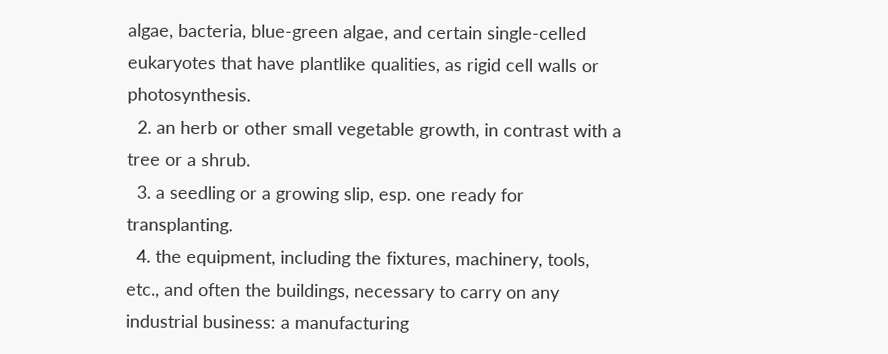algae, bacteria, blue-green algae, and certain single-celled eukaryotes that have plantlike qualities, as rigid cell walls or photosynthesis.
  2. an herb or other small vegetable growth, in contrast with a tree or a shrub.
  3. a seedling or a growing slip, esp. one ready for transplanting.
  4. the equipment, including the fixtures, machinery, tools, etc., and often the buildings, necessary to carry on any industrial business: a manufacturing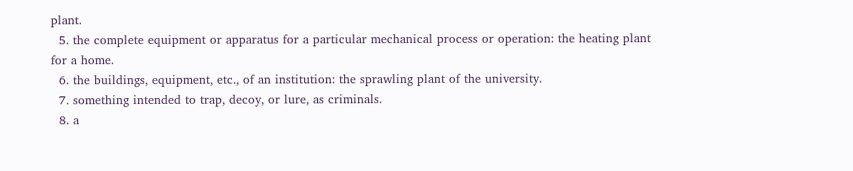plant.
  5. the complete equipment or apparatus for a particular mechanical process or operation: the heating plant for a home.
  6. the buildings, equipment, etc., of an institution: the sprawling plant of the university.
  7. something intended to trap, decoy, or lure, as criminals.
  8. a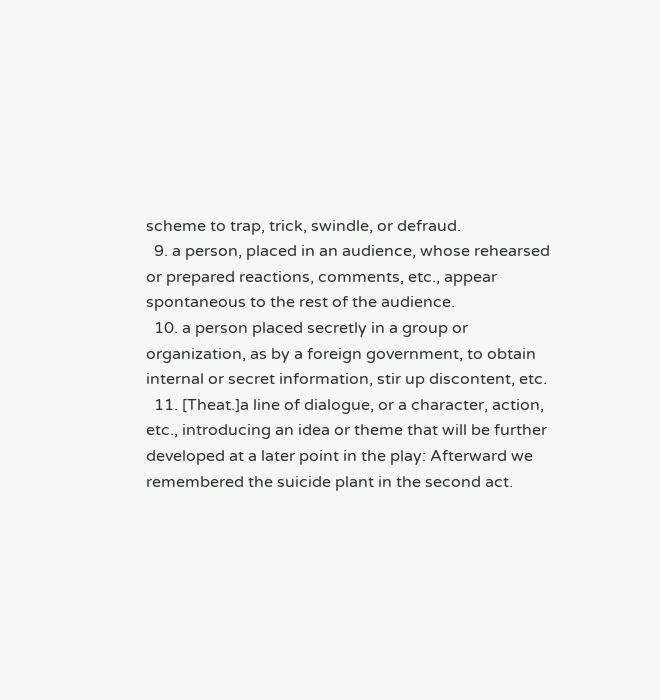scheme to trap, trick, swindle, or defraud.
  9. a person, placed in an audience, whose rehearsed or prepared reactions, comments, etc., appear spontaneous to the rest of the audience.
  10. a person placed secretly in a group or organization, as by a foreign government, to obtain internal or secret information, stir up discontent, etc.
  11. [Theat.]a line of dialogue, or a character, action, etc., introducing an idea or theme that will be further developed at a later point in the play: Afterward we remembered the suicide plant in the second act.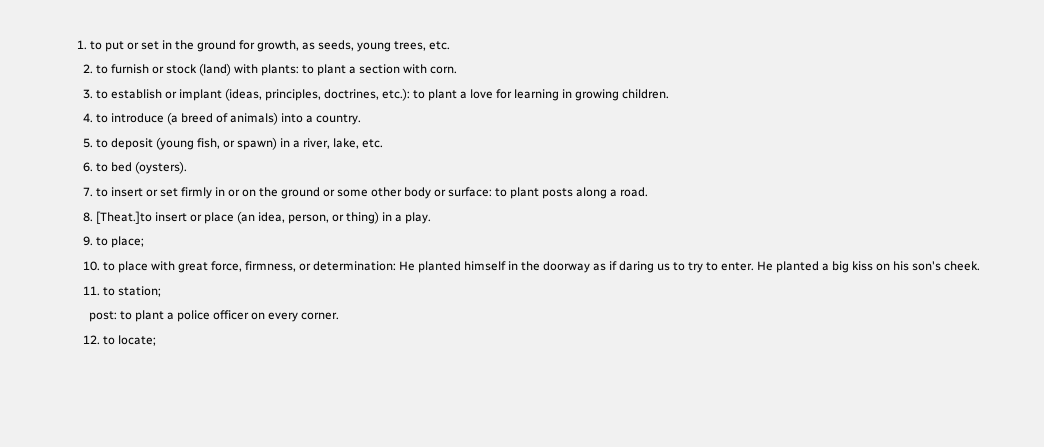1. to put or set in the ground for growth, as seeds, young trees, etc.
  2. to furnish or stock (land) with plants: to plant a section with corn.
  3. to establish or implant (ideas, principles, doctrines, etc.): to plant a love for learning in growing children.
  4. to introduce (a breed of animals) into a country.
  5. to deposit (young fish, or spawn) in a river, lake, etc.
  6. to bed (oysters).
  7. to insert or set firmly in or on the ground or some other body or surface: to plant posts along a road.
  8. [Theat.]to insert or place (an idea, person, or thing) in a play.
  9. to place;
  10. to place with great force, firmness, or determination: He planted himself in the doorway as if daring us to try to enter. He planted a big kiss on his son's cheek.
  11. to station;
    post: to plant a police officer on every corner.
  12. to locate;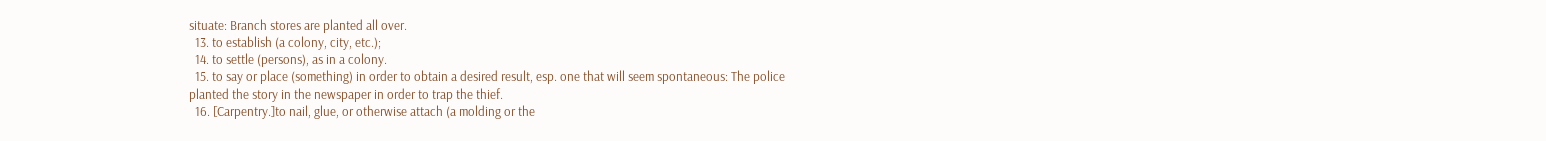situate: Branch stores are planted all over.
  13. to establish (a colony, city, etc.);
  14. to settle (persons), as in a colony.
  15. to say or place (something) in order to obtain a desired result, esp. one that will seem spontaneous: The police planted the story in the newspaper in order to trap the thief.
  16. [Carpentry.]to nail, glue, or otherwise attach (a molding or the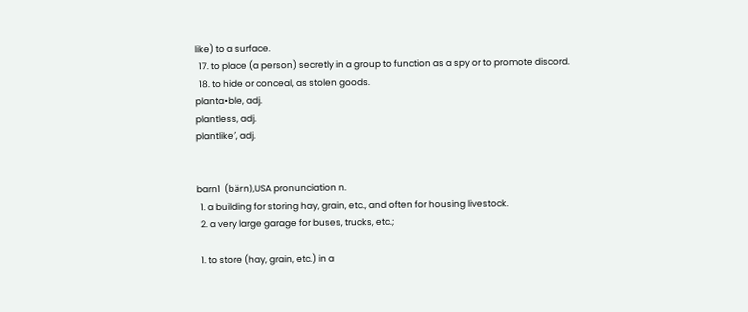like) to a surface.
  17. to place (a person) secretly in a group to function as a spy or to promote discord.
  18. to hide or conceal, as stolen goods.
planta•ble, adj.
plantless, adj.
plantlike′, adj.


barn1  (bärn),USA pronunciation n.
  1. a building for storing hay, grain, etc., and often for housing livestock.
  2. a very large garage for buses, trucks, etc.;

  1. to store (hay, grain, etc.) in a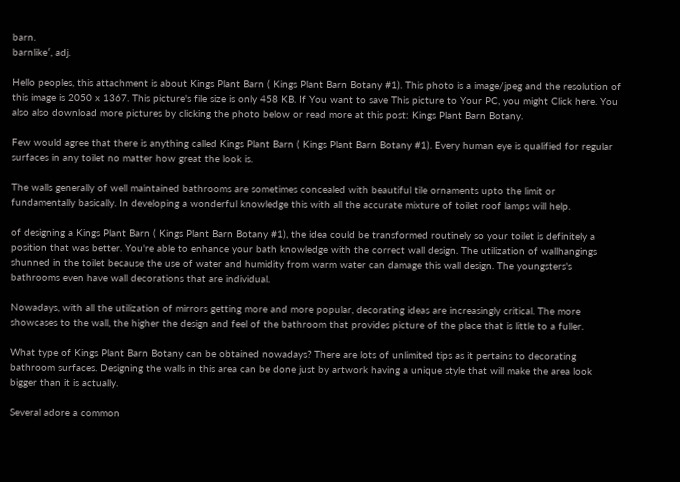barn.
barnlike′, adj.

Hello peoples, this attachment is about Kings Plant Barn ( Kings Plant Barn Botany #1). This photo is a image/jpeg and the resolution of this image is 2050 x 1367. This picture's file size is only 458 KB. If You want to save This picture to Your PC, you might Click here. You also also download more pictures by clicking the photo below or read more at this post: Kings Plant Barn Botany.

Few would agree that there is anything called Kings Plant Barn ( Kings Plant Barn Botany #1). Every human eye is qualified for regular surfaces in any toilet no matter how great the look is.

The walls generally of well maintained bathrooms are sometimes concealed with beautiful tile ornaments upto the limit or fundamentally basically. In developing a wonderful knowledge this with all the accurate mixture of toilet roof lamps will help.

of designing a Kings Plant Barn ( Kings Plant Barn Botany #1), the idea could be transformed routinely so your toilet is definitely a position that was better. You're able to enhance your bath knowledge with the correct wall design. The utilization of wallhangings shunned in the toilet because the use of water and humidity from warm water can damage this wall design. The youngsters's bathrooms even have wall decorations that are individual.

Nowadays, with all the utilization of mirrors getting more and more popular, decorating ideas are increasingly critical. The more showcases to the wall, the higher the design and feel of the bathroom that provides picture of the place that is little to a fuller.

What type of Kings Plant Barn Botany can be obtained nowadays? There are lots of unlimited tips as it pertains to decorating bathroom surfaces. Designing the walls in this area can be done just by artwork having a unique style that will make the area look bigger than it is actually.

Several adore a common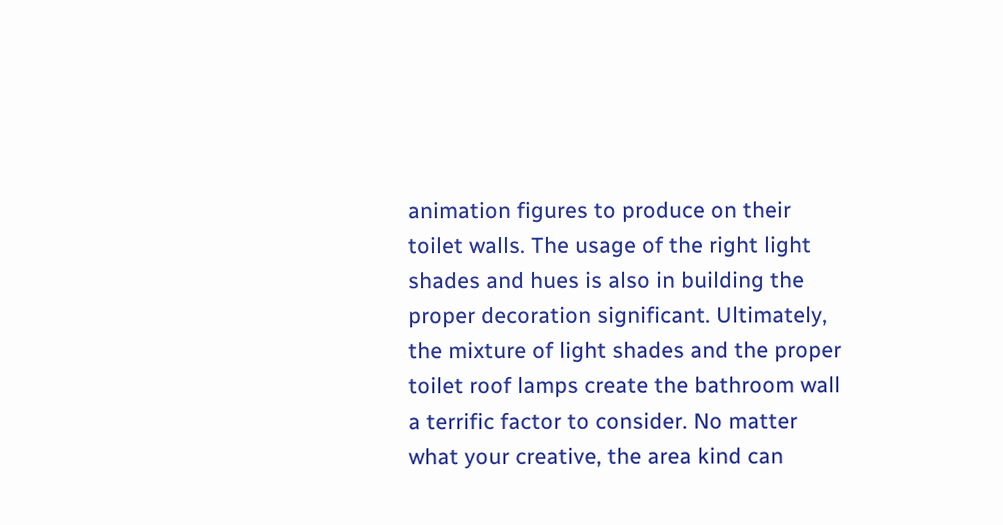animation figures to produce on their toilet walls. The usage of the right light shades and hues is also in building the proper decoration significant. Ultimately, the mixture of light shades and the proper toilet roof lamps create the bathroom wall a terrific factor to consider. No matter what your creative, the area kind can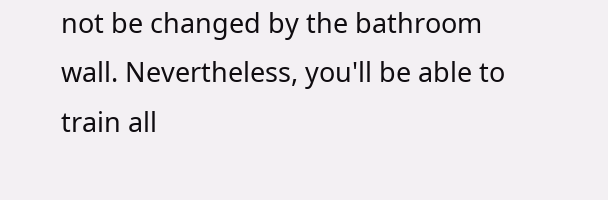not be changed by the bathroom wall. Nevertheless, you'll be able to train all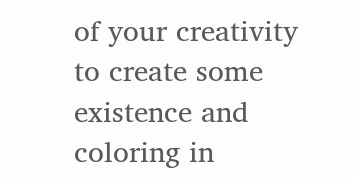of your creativity to create some existence and coloring in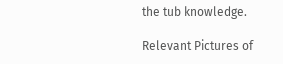the tub knowledge.

Relevant Pictures of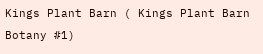Kings Plant Barn ( Kings Plant Barn Botany #1)